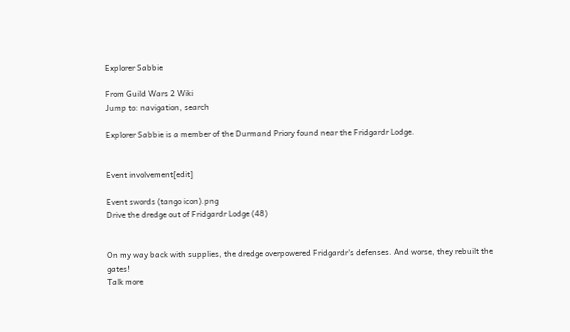Explorer Sabbie

From Guild Wars 2 Wiki
Jump to: navigation, search

Explorer Sabbie is a member of the Durmand Priory found near the Fridgardr Lodge.


Event involvement[edit]

Event swords (tango icon).png
Drive the dredge out of Fridgardr Lodge (48)


On my way back with supplies, the dredge overpowered Fridgardr's defenses. And worse, they rebuilt the gates!
Talk more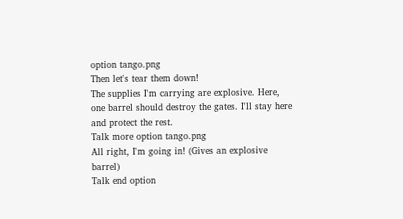option tango.png
Then let's tear them down!
The supplies I'm carrying are explosive. Here, one barrel should destroy the gates. I'll stay here and protect the rest.
Talk more option tango.png
All right, I'm going in! (Gives an explosive barrel)
Talk end option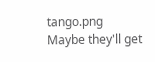tango.png
Maybe they'll get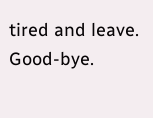tired and leave. Good-bye.